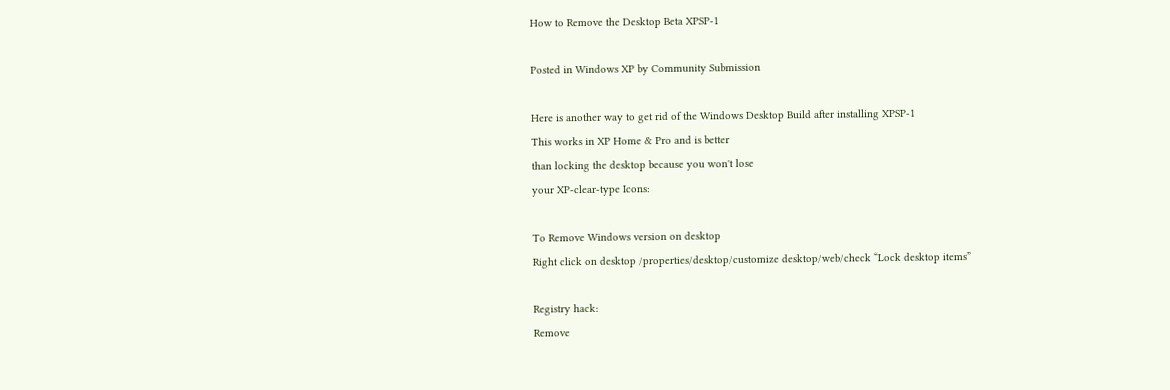How to Remove the Desktop Beta XPSP-1

Posted in Windows XP by Community Submission

Here is another way to get rid of the Windows Desktop Build after installing XPSP-1
This works in XP Home & Pro and is better
than locking the desktop because you won't lose
your XP-clear-type Icons:

To Remove Windows version on desktop
Right click on desktop /properties/desktop/customize desktop/web/check “Lock desktop items”

Registry hack:
Remove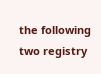the following two registry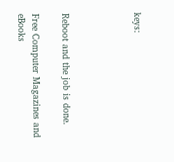keys:




Reboot and the job is done.

Free Computer Magazines and eBooks